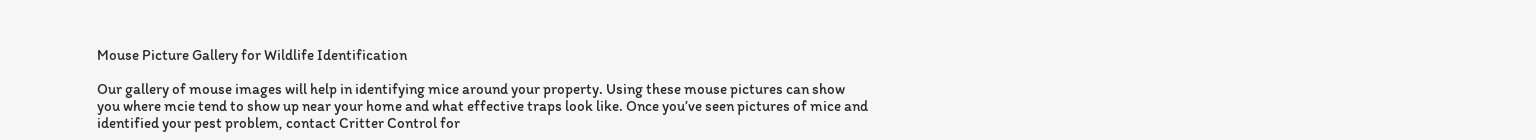Mouse Picture Gallery for Wildlife Identification

Our gallery of mouse images will help in identifying mice around your property. Using these mouse pictures can show you where mcie tend to show up near your home and what effective traps look like. Once you’ve seen pictures of mice and identified your pest problem, contact Critter Control for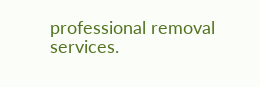professional removal services.